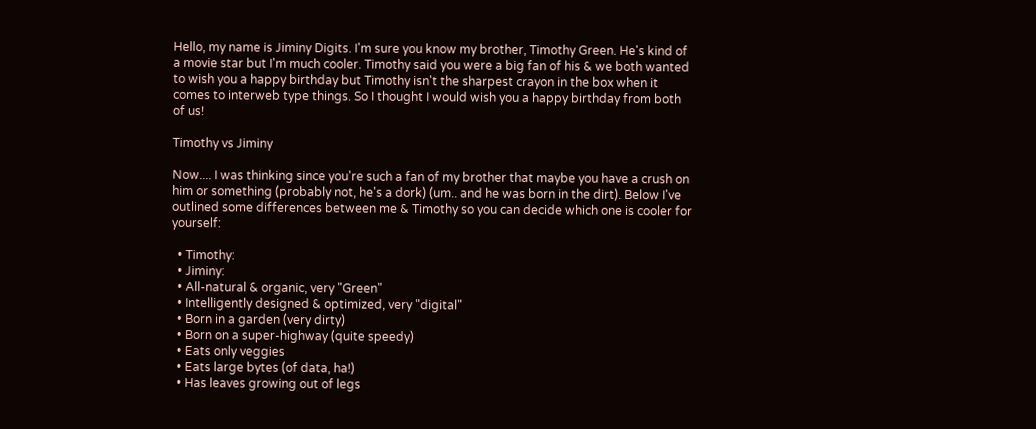Hello, my name is Jiminy Digits. I'm sure you know my brother, Timothy Green. He's kind of a movie star but I'm much cooler. Timothy said you were a big fan of his & we both wanted to wish you a happy birthday but Timothy isn't the sharpest crayon in the box when it comes to interweb type things. So I thought I would wish you a happy birthday from both of us!

Timothy vs Jiminy

Now.... I was thinking since you're such a fan of my brother that maybe you have a crush on him or something (probably not, he's a dork) (um.. and he was born in the dirt). Below I've outlined some differences between me & Timothy so you can decide which one is cooler for yourself:

  • Timothy:
  • Jiminy:
  • All-natural & organic, very "Green"
  • Intelligently designed & optimized, very "digital"
  • Born in a garden (very dirty)
  • Born on a super-highway (quite speedy)
  • Eats only veggies
  • Eats large bytes (of data, ha!)
  • Has leaves growing out of legs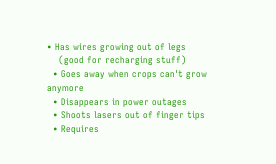• Has wires growing out of legs
    (good for recharging stuff)
  • Goes away when crops can't grow anymore
  • Disappears in power outages
  • Shoots lasers out of finger tips
  • Requires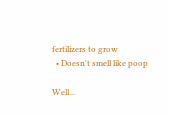fertilizers to grow
  • Doesn't smell like poop

Well...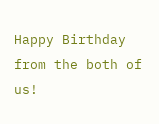Happy Birthday from the both of us!